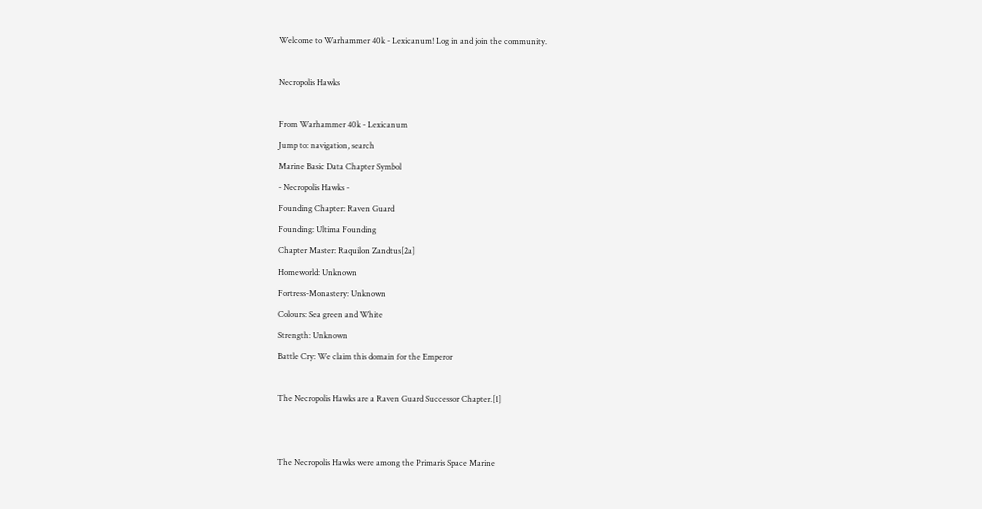Welcome to Warhammer 40k - Lexicanum! Log in and join the community.

Necropolis Hawks

From Warhammer 40k - Lexicanum
Jump to: navigation, search
Marine Basic Data Chapter Symbol
- Necropolis Hawks -
Founding Chapter: Raven Guard
Founding: Ultima Founding
Chapter Master: Raquilon Zandtus[2a]
Homeworld: Unknown
Fortress-Monastery: Unknown
Colours: Sea green and White
Strength: Unknown
Battle Cry: We claim this domain for the Emperor

The Necropolis Hawks are a Raven Guard Successor Chapter.[1]


The Necropolis Hawks were among the Primaris Space Marine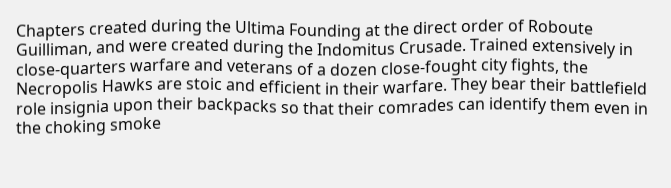Chapters created during the Ultima Founding at the direct order of Roboute Guilliman, and were created during the Indomitus Crusade. Trained extensively in close-quarters warfare and veterans of a dozen close-fought city fights, the Necropolis Hawks are stoic and efficient in their warfare. They bear their battlefield role insignia upon their backpacks so that their comrades can identify them even in the choking smoke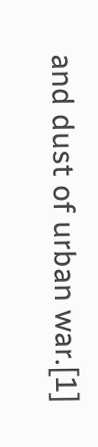and dust of urban war.[1]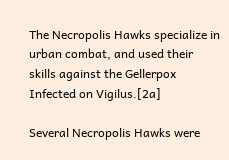The Necropolis Hawks specialize in urban combat, and used their skills against the Gellerpox Infected on Vigilus.[2a]

Several Necropolis Hawks were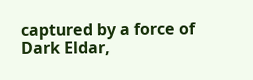captured by a force of Dark Eldar,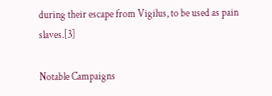during their escape from Vigilus, to be used as pain slaves.[3]

Notable Campaigns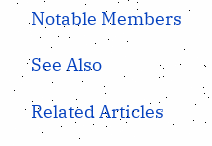Notable Members

See Also

Related Articles